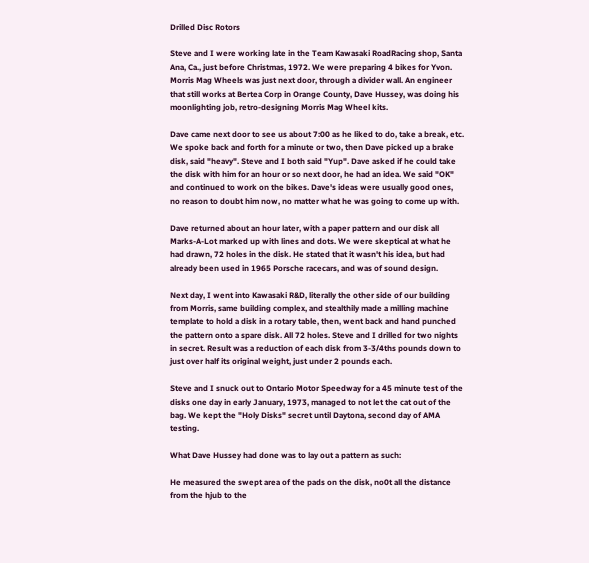Drilled Disc Rotors

Steve and I were working late in the Team Kawasaki RoadRacing shop, Santa Ana, Ca., just before Christmas, 1972. We were preparing 4 bikes for Yvon. Morris Mag Wheels was just next door, through a divider wall. An engineer that still works at Bertea Corp in Orange County, Dave Hussey, was doing his moonlighting job, retro-designing Morris Mag Wheel kits.

Dave came next door to see us about 7:00 as he liked to do, take a break, etc. We spoke back and forth for a minute or two, then Dave picked up a brake disk, said "heavy". Steve and I both said "Yup". Dave asked if he could take the disk with him for an hour or so next door, he had an idea. We said "OK" and continued to work on the bikes. Dave's ideas were usually good ones, no reason to doubt him now, no matter what he was going to come up with.

Dave returned about an hour later, with a paper pattern and our disk all Marks-A-Lot marked up with lines and dots. We were skeptical at what he had drawn, 72 holes in the disk. He stated that it wasn't his idea, but had already been used in 1965 Porsche racecars, and was of sound design.

Next day, I went into Kawasaki R&D, literally the other side of our building from Morris, same building complex, and stealthily made a milling machine template to hold a disk in a rotary table, then, went back and hand punched the pattern onto a spare disk. All 72 holes. Steve and I drilled for two nights in secret. Result was a reduction of each disk from 3-3/4ths pounds down to just over half its original weight, just under 2 pounds each.

Steve and I snuck out to Ontario Motor Speedway for a 45 minute test of the disks one day in early January, 1973, managed to not let the cat out of the bag. We kept the "Holy Disks" secret until Daytona, second day of AMA testing.

What Dave Hussey had done was to lay out a pattern as such:

He measured the swept area of the pads on the disk, no0t all the distance from the hjub to the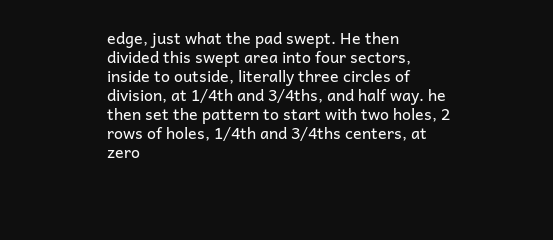edge, just what the pad swept. He then divided this swept area into four sectors, inside to outside, literally three circles of division, at 1/4th and 3/4ths, and half way. he then set the pattern to start with two holes, 2 rows of holes, 1/4th and 3/4ths centers, at zero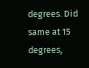degrees. Did same at 15 degrees,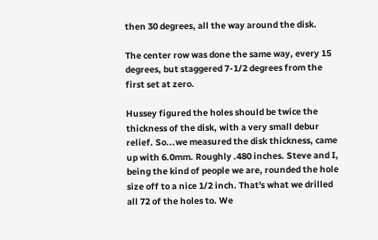then 30 degrees, all the way around the disk.

The center row was done the same way, every 15 degrees, but staggered 7-1/2 degrees from the first set at zero.

Hussey figured the holes should be twice the thickness of the disk, with a very small debur relief. So...we measured the disk thickness, came up with 6.0mm. Roughly .480 inches. Steve and I, being the kind of people we are, rounded the hole size off to a nice 1/2 inch. That's what we drilled all 72 of the holes to. We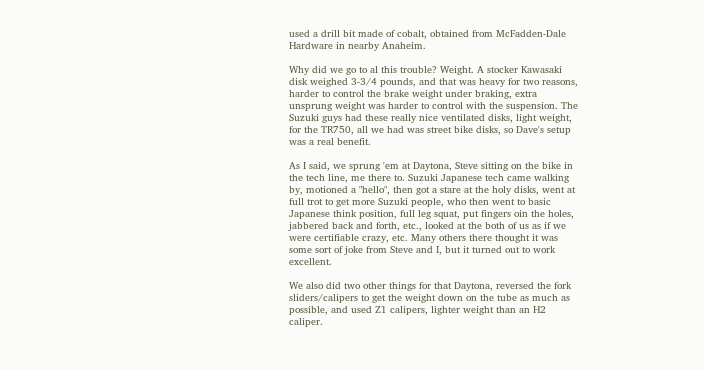used a drill bit made of cobalt, obtained from McFadden-Dale Hardware in nearby Anaheim.

Why did we go to al this trouble? Weight. A stocker Kawasaki disk weighed 3-3/4 pounds, and that was heavy for two reasons, harder to control the brake weight under braking, extra unsprung weight was harder to control with the suspension. The Suzuki guys had these really nice ventilated disks, light weight, for the TR750, all we had was street bike disks, so Dave's setup was a real benefit.

As I said, we sprung 'em at Daytona, Steve sitting on the bike in the tech line, me there to. Suzuki Japanese tech came walking by, motioned a "hello", then got a stare at the holy disks, went at full trot to get more Suzuki people, who then went to basic Japanese think position, full leg squat, put fingers oin the holes, jabbered back and forth, etc., looked at the both of us as if we were certifiable crazy, etc. Many others there thought it was some sort of joke from Steve and I, but it turned out to work excellent.

We also did two other things for that Daytona, reversed the fork sliders/calipers to get the weight down on the tube as much as possible, and used Z1 calipers, lighter weight than an H2 caliper.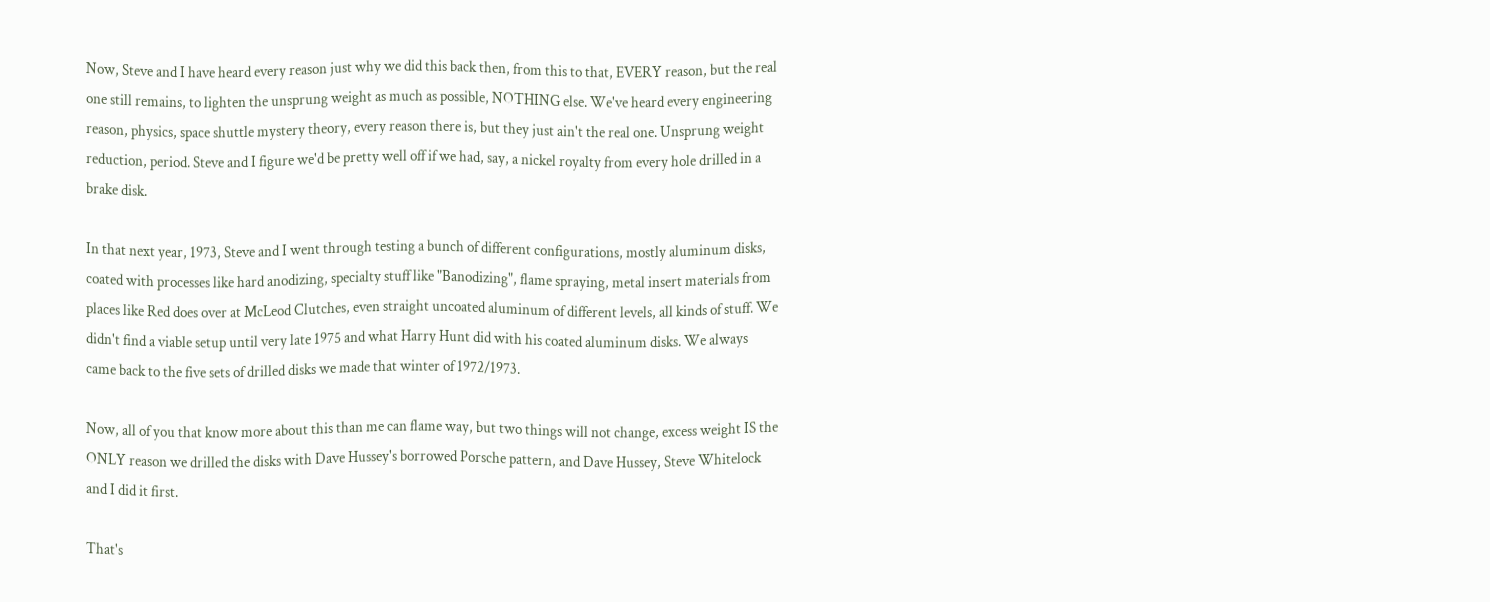Now, Steve and I have heard every reason just why we did this back then, from this to that, EVERY reason, but the real one still remains, to lighten the unsprung weight as much as possible, NOTHING else. We've heard every engineering reason, physics, space shuttle mystery theory, every reason there is, but they just ain't the real one. Unsprung weight reduction, period. Steve and I figure we'd be pretty well off if we had, say, a nickel royalty from every hole drilled in a brake disk.

In that next year, 1973, Steve and I went through testing a bunch of different configurations, mostly aluminum disks, coated with processes like hard anodizing, specialty stuff like "Banodizing", flame spraying, metal insert materials from places like Red does over at McLeod Clutches, even straight uncoated aluminum of different levels, all kinds of stuff. We didn't find a viable setup until very late 1975 and what Harry Hunt did with his coated aluminum disks. We always came back to the five sets of drilled disks we made that winter of 1972/1973.

Now, all of you that know more about this than me can flame way, but two things will not change, excess weight IS the ONLY reason we drilled the disks with Dave Hussey's borrowed Porsche pattern, and Dave Hussey, Steve Whitelock and I did it first.

That's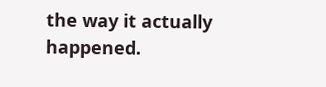the way it actually happened.